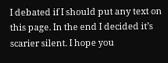I debated if I should put any text on this page. In the end I decided it’s scarier silent. I hope you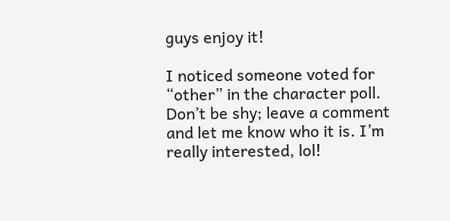guys enjoy it!

I noticed someone voted for “other” in the character poll. Don’t be shy; leave a comment and let me know who it is. I’m really interested, lol!